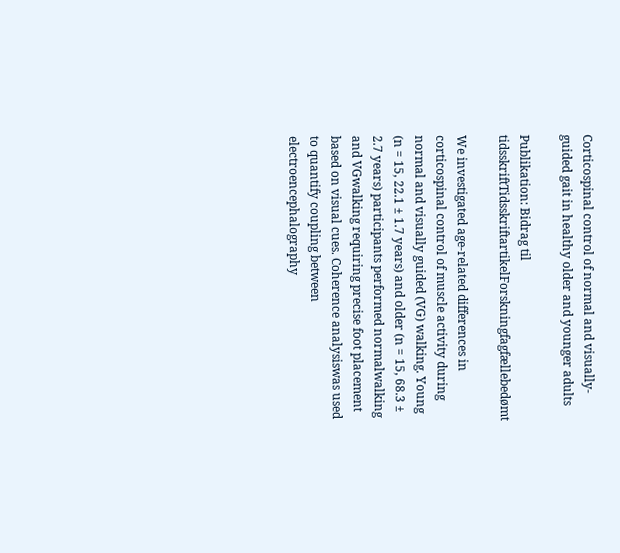Corticospinal control of normal and visually-guided gait in healthy older and younger adults

Publikation: Bidrag til tidsskriftTidsskriftartikelForskningfagfællebedømt

We investigated age-related differences in corticospinal control of muscle activity during normal and visually guided (VG) walking. Young (n = 15, 22.1 ± 1.7 years) and older (n = 15, 68.3 ± 2.7 years) participants performed normalwalking and VGwalking requiring precise foot placement based on visual cues. Coherence analysiswas used to quantify coupling between electroencephalography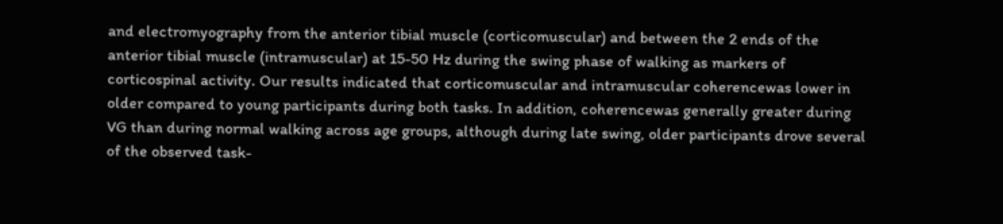and electromyography from the anterior tibial muscle (corticomuscular) and between the 2 ends of the anterior tibial muscle (intramuscular) at 15-50 Hz during the swing phase of walking as markers of corticospinal activity. Our results indicated that corticomuscular and intramuscular coherencewas lower in older compared to young participants during both tasks. In addition, coherencewas generally greater during VG than during normal walking across age groups, although during late swing, older participants drove several of the observed task-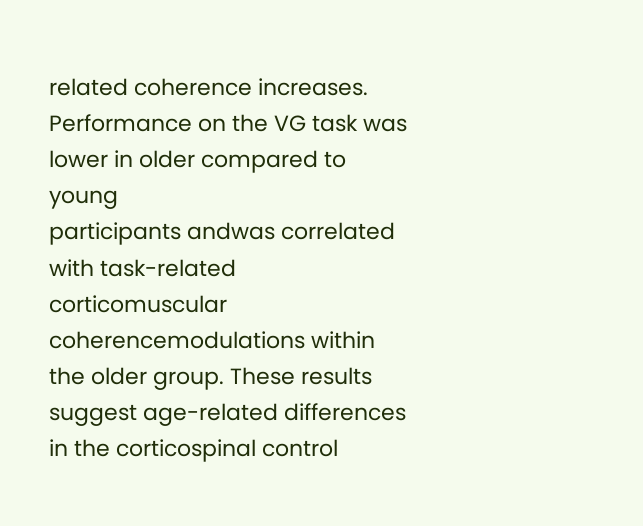related coherence increases. Performance on the VG task was lower in older compared to young
participants andwas correlated with task-related corticomuscular coherencemodulations within the older group. These results suggest age-related differences in the corticospinal control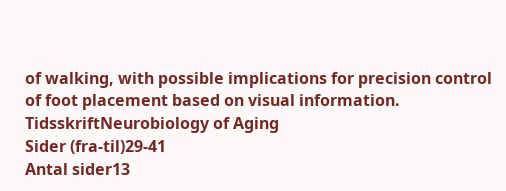of walking, with possible implications for precision control of foot placement based on visual information.
TidsskriftNeurobiology of Aging
Sider (fra-til)29-41
Antal sider13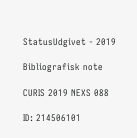StatusUdgivet - 2019

Bibliografisk note

CURIS 2019 NEXS 088

ID: 214506101